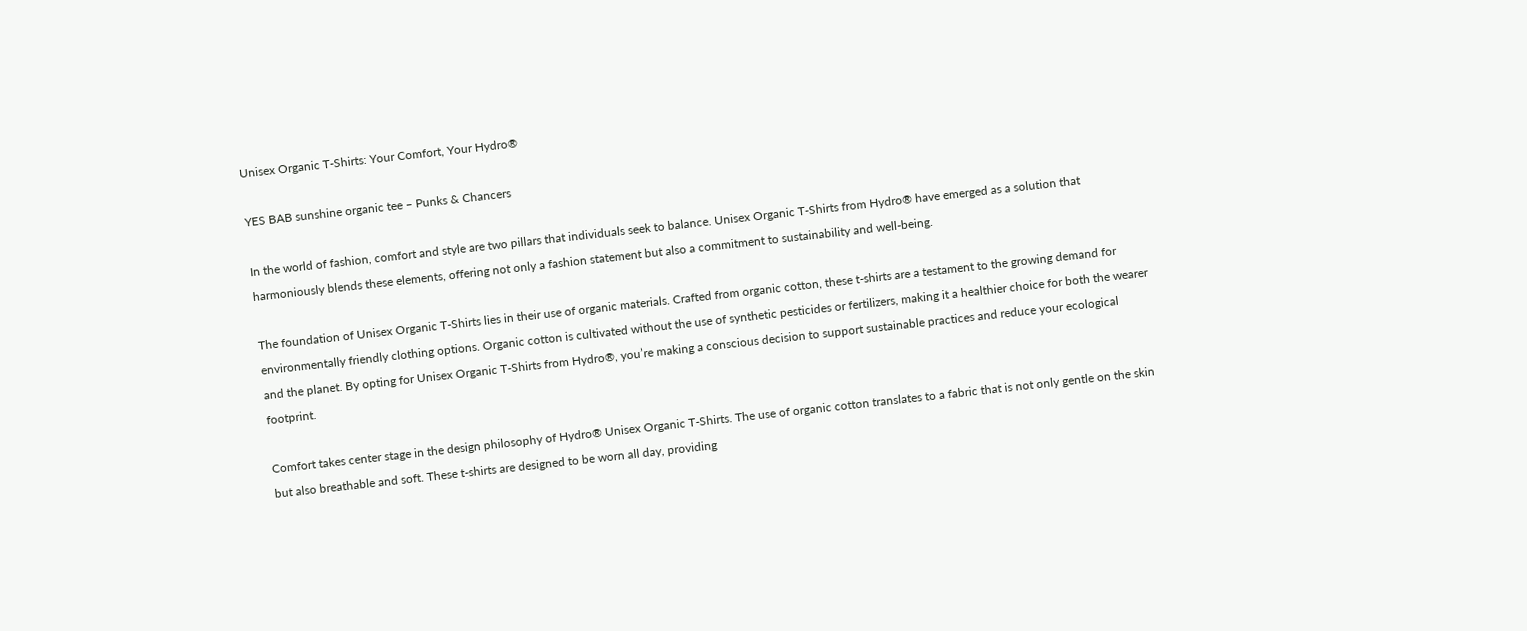Unisex Organic T-Shirts: Your Comfort, Your Hydro®

YES BAB sunshine organic tee – Punks & Chancers

In the world of fashion, comfort and style are two pillars that individuals seek to balance. Unisex Organic T-Shirts from Hydro® have emerged as a solution that harmoniously blends these elements, offering not only a fashion statement but also a commitment to sustainability and well-being.

The foundation of Unisex Organic T-Shirts lies in their use of organic materials. Crafted from organic cotton, these t-shirts are a testament to the growing demand for environmentally friendly clothing options. Organic cotton is cultivated without the use of synthetic pesticides or fertilizers, making it a healthier choice for both the wearer and the planet. By opting for Unisex Organic T-Shirts from Hydro®, you’re making a conscious decision to support sustainable practices and reduce your ecological footprint.

Comfort takes center stage in the design philosophy of Hydro® Unisex Organic T-Shirts. The use of organic cotton translates to a fabric that is not only gentle on the skin but also breathable and soft. These t-shirts are designed to be worn all day, providing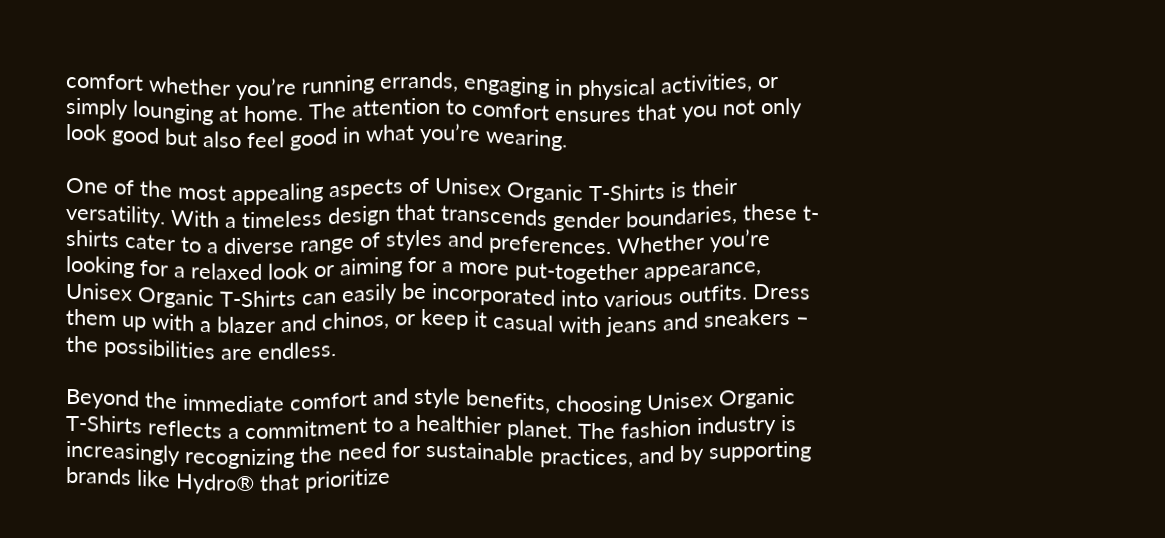comfort whether you’re running errands, engaging in physical activities, or simply lounging at home. The attention to comfort ensures that you not only look good but also feel good in what you’re wearing.

One of the most appealing aspects of Unisex Organic T-Shirts is their versatility. With a timeless design that transcends gender boundaries, these t-shirts cater to a diverse range of styles and preferences. Whether you’re looking for a relaxed look or aiming for a more put-together appearance, Unisex Organic T-Shirts can easily be incorporated into various outfits. Dress them up with a blazer and chinos, or keep it casual with jeans and sneakers – the possibilities are endless.

Beyond the immediate comfort and style benefits, choosing Unisex Organic T-Shirts reflects a commitment to a healthier planet. The fashion industry is increasingly recognizing the need for sustainable practices, and by supporting brands like Hydro® that prioritize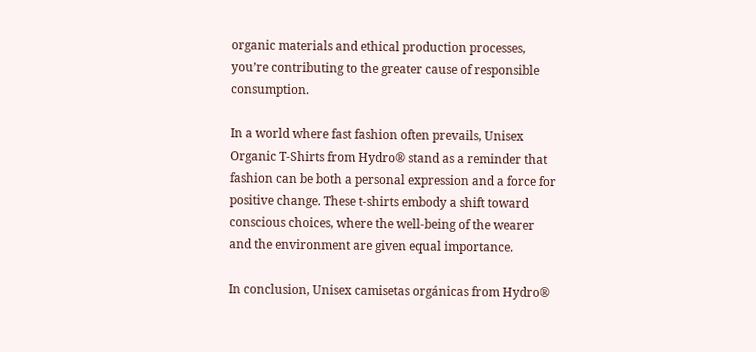organic materials and ethical production processes, you’re contributing to the greater cause of responsible consumption.

In a world where fast fashion often prevails, Unisex Organic T-Shirts from Hydro® stand as a reminder that fashion can be both a personal expression and a force for positive change. These t-shirts embody a shift toward conscious choices, where the well-being of the wearer and the environment are given equal importance.

In conclusion, Unisex camisetas orgánicas from Hydro®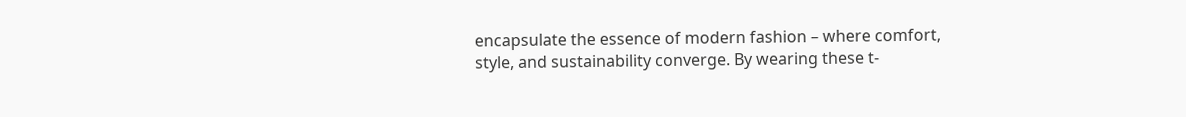encapsulate the essence of modern fashion – where comfort, style, and sustainability converge. By wearing these t-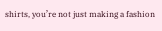shirts, you’re not just making a fashion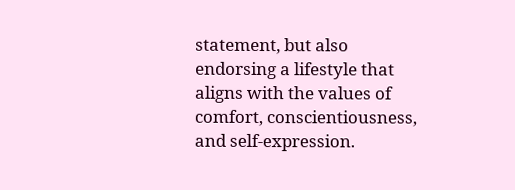statement, but also endorsing a lifestyle that aligns with the values of comfort, conscientiousness, and self-expression.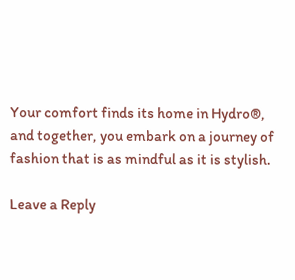Your comfort finds its home in Hydro®, and together, you embark on a journey of fashion that is as mindful as it is stylish.

Leave a Reply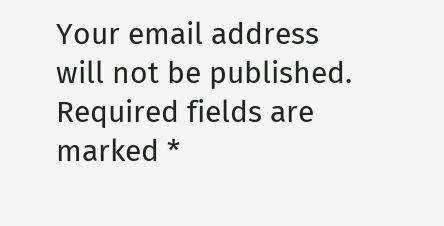Your email address will not be published. Required fields are marked *